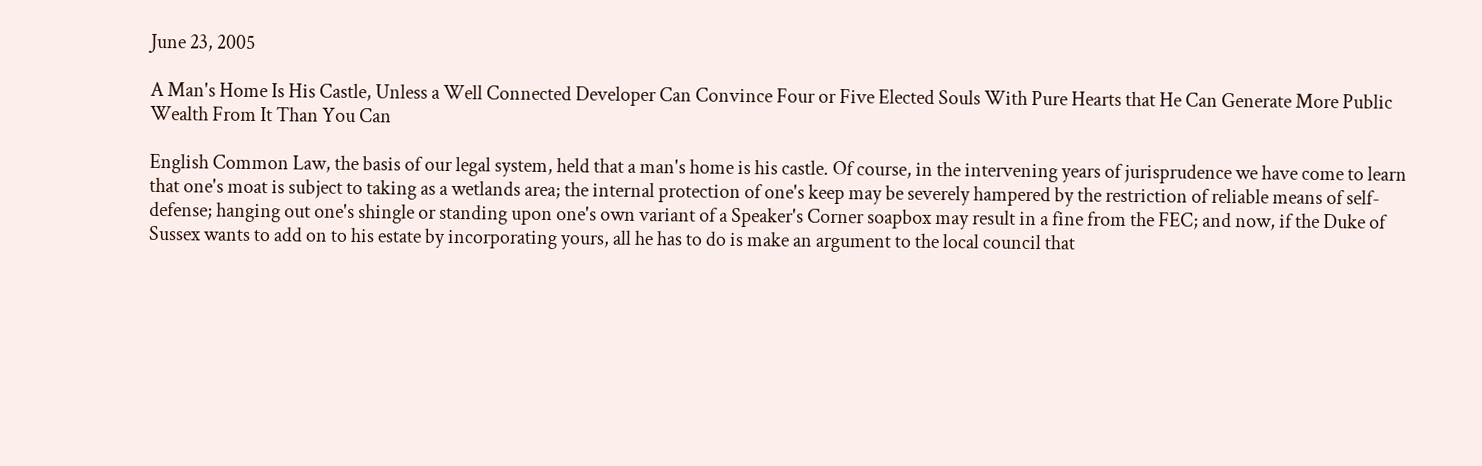June 23, 2005

A Man's Home Is His Castle, Unless a Well Connected Developer Can Convince Four or Five Elected Souls With Pure Hearts that He Can Generate More Public Wealth From It Than You Can

English Common Law, the basis of our legal system, held that a man's home is his castle. Of course, in the intervening years of jurisprudence we have come to learn that one's moat is subject to taking as a wetlands area; the internal protection of one's keep may be severely hampered by the restriction of reliable means of self-defense; hanging out one's shingle or standing upon one's own variant of a Speaker's Corner soapbox may result in a fine from the FEC; and now, if the Duke of Sussex wants to add on to his estate by incorporating yours, all he has to do is make an argument to the local council that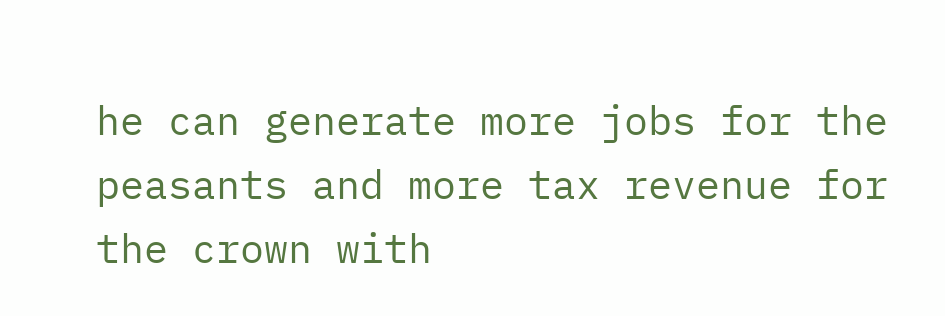he can generate more jobs for the peasants and more tax revenue for the crown with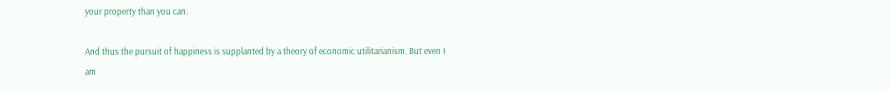your property than you can.

And thus the pursuit of happiness is supplanted by a theory of economic utilitarianism. But even I am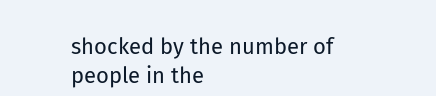shocked by the number of people in the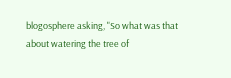blogosphere asking, "So what was that about watering the tree of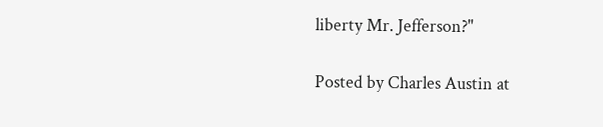liberty Mr. Jefferson?"

Posted by Charles Austin at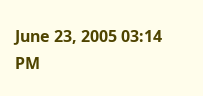June 23, 2005 03:14 PM